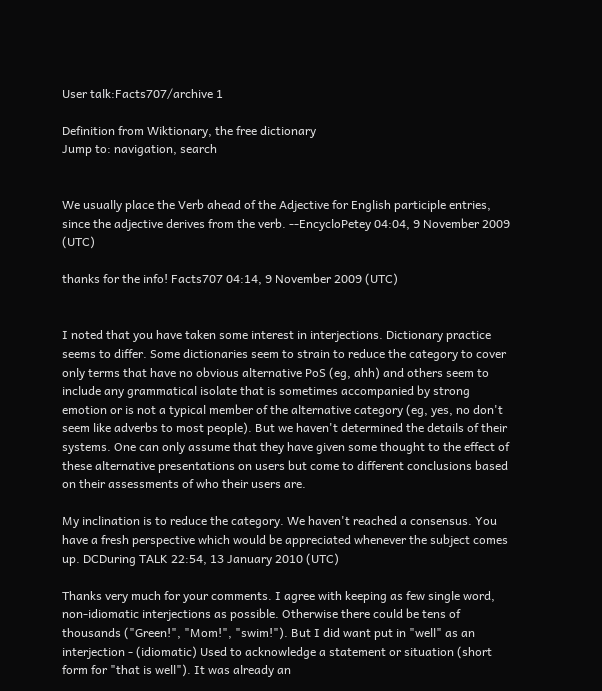User talk:Facts707/archive 1

Definition from Wiktionary, the free dictionary
Jump to: navigation, search


We usually place the Verb ahead of the Adjective for English participle entries, since the adjective derives from the verb. --EncycloPetey 04:04, 9 November 2009 (UTC)

thanks for the info! Facts707 04:14, 9 November 2009 (UTC)


I noted that you have taken some interest in interjections. Dictionary practice seems to differ. Some dictionaries seem to strain to reduce the category to cover only terms that have no obvious alternative PoS (eg, ahh) and others seem to include any grammatical isolate that is sometimes accompanied by strong emotion or is not a typical member of the alternative category (eg, yes, no don't seem like adverbs to most people). But we haven't determined the details of their systems. One can only assume that they have given some thought to the effect of these alternative presentations on users but come to different conclusions based on their assessments of who their users are.

My inclination is to reduce the category. We haven't reached a consensus. You have a fresh perspective which would be appreciated whenever the subject comes up. DCDuring TALK 22:54, 13 January 2010 (UTC)

Thanks very much for your comments. I agree with keeping as few single word, non-idiomatic interjections as possible. Otherwise there could be tens of thousands ("Green!", "Mom!", "swim!"). But I did want put in "well" as an interjection - (idiomatic) Used to acknowledge a statement or situation (short form for "that is well"). It was already an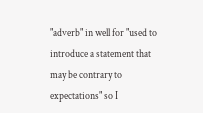"adverb" in well for "used to introduce a statement that may be contrary to expectations" so I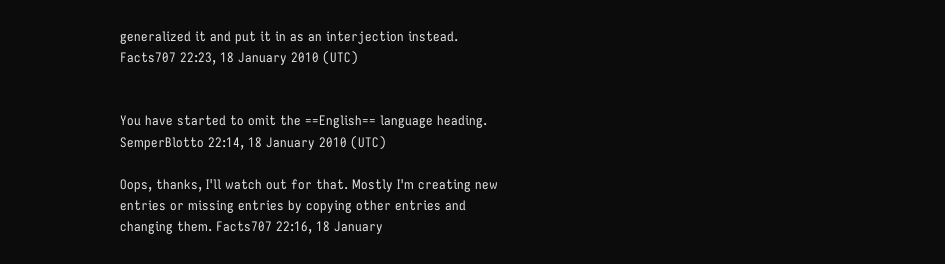generalized it and put it in as an interjection instead. Facts707 22:23, 18 January 2010 (UTC)


You have started to omit the ==English== language heading. SemperBlotto 22:14, 18 January 2010 (UTC)

Oops, thanks, I'll watch out for that. Mostly I'm creating new entries or missing entries by copying other entries and changing them. Facts707 22:16, 18 January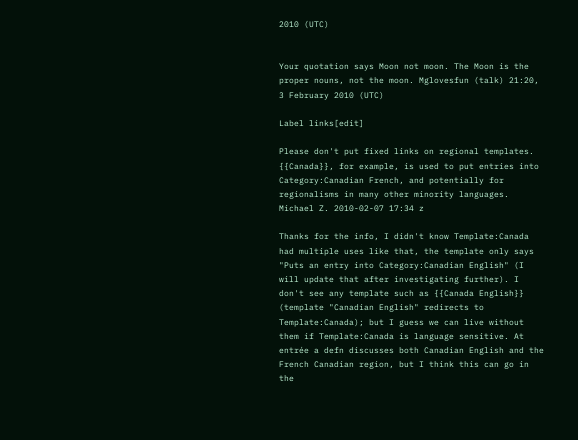2010 (UTC)


Your quotation says Moon not moon. The Moon is the proper nouns, not the moon. Mglovesfun (talk) 21:20, 3 February 2010 (UTC)

Label links[edit]

Please don't put fixed links on regional templates. {{Canada}}, for example, is used to put entries into Category:Canadian French, and potentially for regionalisms in many other minority languages. Michael Z. 2010-02-07 17:34 z

Thanks for the info, I didn't know Template:Canada had multiple uses like that, the template only says "Puts an entry into Category:Canadian English" (I will update that after investigating further). I don't see any template such as {{Canada English}} (template "Canadian English" redirects to Template:Canada); but I guess we can live without them if Template:Canada is language sensitive. At entrée a defn discusses both Canadian English and the French Canadian region, but I think this can go in the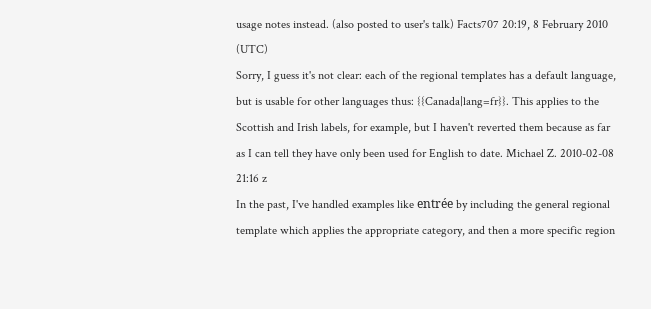usage notes instead. (also posted to user's talk) Facts707 20:19, 8 February 2010 (UTC)
Sorry, I guess it's not clear: each of the regional templates has a default language, but is usable for other languages thus: {{Canada|lang=fr}}. This applies to the Scottish and Irish labels, for example, but I haven't reverted them because as far as I can tell they have only been used for English to date. Michael Z. 2010-02-08 21:16 z
In the past, I've handled examples like entrée by including the general regional template which applies the appropriate category, and then a more specific region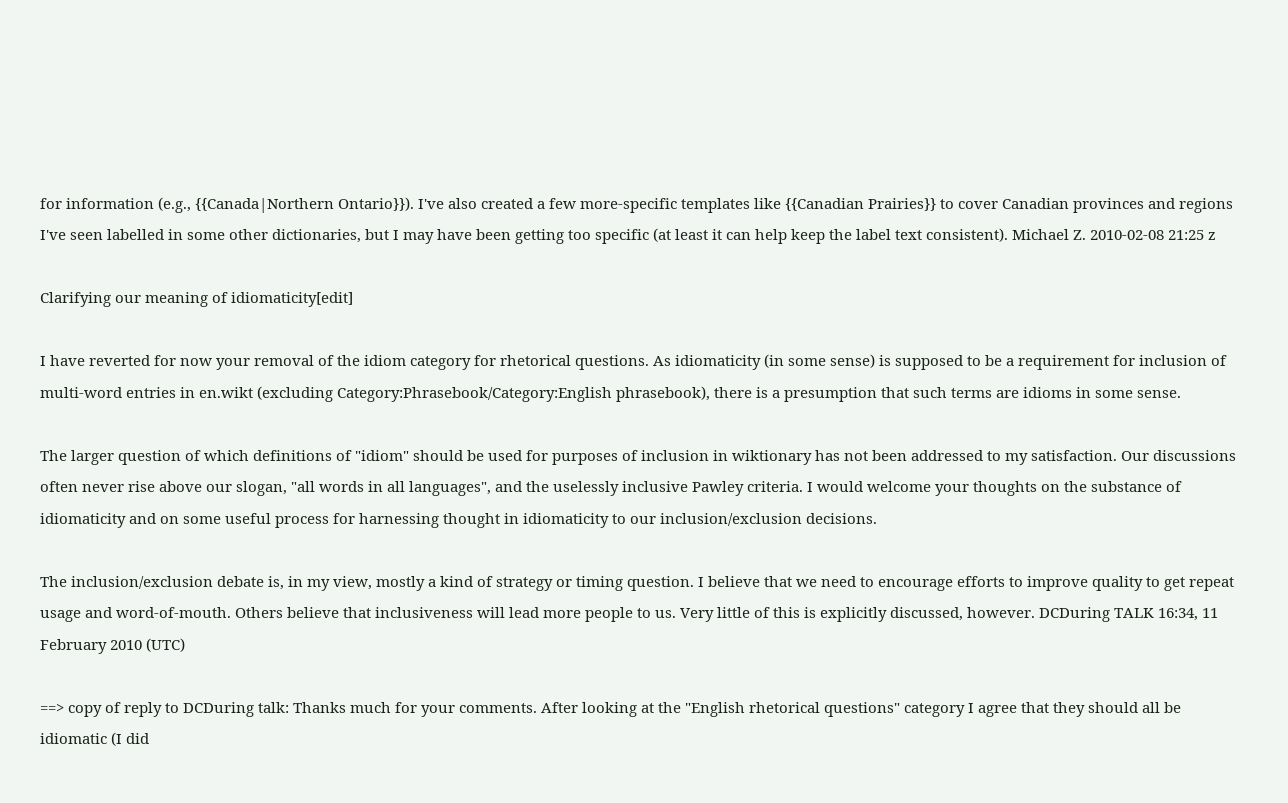for information (e.g., {{Canada|Northern Ontario}}). I've also created a few more-specific templates like {{Canadian Prairies}} to cover Canadian provinces and regions I've seen labelled in some other dictionaries, but I may have been getting too specific (at least it can help keep the label text consistent). Michael Z. 2010-02-08 21:25 z

Clarifying our meaning of idiomaticity[edit]

I have reverted for now your removal of the idiom category for rhetorical questions. As idiomaticity (in some sense) is supposed to be a requirement for inclusion of multi-word entries in en.wikt (excluding Category:Phrasebook/Category:English phrasebook), there is a presumption that such terms are idioms in some sense.

The larger question of which definitions of "idiom" should be used for purposes of inclusion in wiktionary has not been addressed to my satisfaction. Our discussions often never rise above our slogan, "all words in all languages", and the uselessly inclusive Pawley criteria. I would welcome your thoughts on the substance of idiomaticity and on some useful process for harnessing thought in idiomaticity to our inclusion/exclusion decisions.

The inclusion/exclusion debate is, in my view, mostly a kind of strategy or timing question. I believe that we need to encourage efforts to improve quality to get repeat usage and word-of-mouth. Others believe that inclusiveness will lead more people to us. Very little of this is explicitly discussed, however. DCDuring TALK 16:34, 11 February 2010 (UTC)

==> copy of reply to DCDuring talk: Thanks much for your comments. After looking at the "English rhetorical questions" category I agree that they should all be idiomatic (I did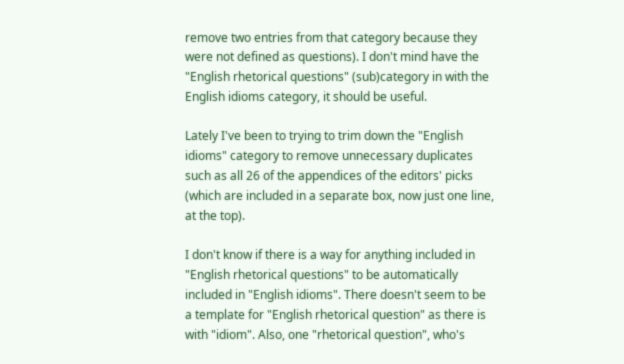remove two entries from that category because they were not defined as questions). I don't mind have the "English rhetorical questions" (sub)category in with the English idioms category, it should be useful.

Lately I've been to trying to trim down the "English idioms" category to remove unnecessary duplicates such as all 26 of the appendices of the editors' picks (which are included in a separate box, now just one line, at the top).

I don't know if there is a way for anything included in "English rhetorical questions" to be automatically included in "English idioms". There doesn't seem to be a template for "English rhetorical question" as there is with "idiom". Also, one "rhetorical question", who's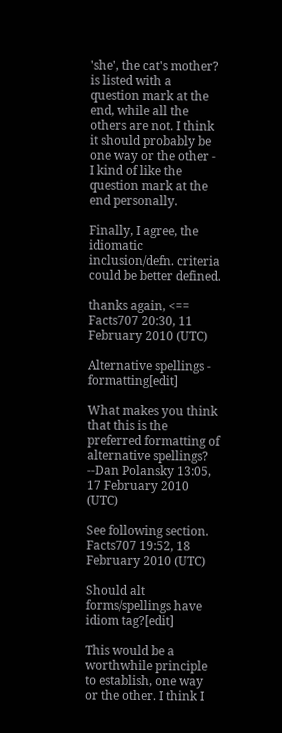'she', the cat's mother? is listed with a question mark at the end, while all the others are not. I think it should probably be one way or the other - I kind of like the question mark at the end personally.

Finally, I agree, the idiomatic inclusion/defn. criteria could be better defined.

thanks again, <== Facts707 20:30, 11 February 2010 (UTC)

Alternative spellings - formatting[edit]

What makes you think that this is the preferred formatting of alternative spellings? --Dan Polansky 13:05, 17 February 2010 (UTC)

See following section. Facts707 19:52, 18 February 2010 (UTC)

Should alt forms/spellings have idiom tag?[edit]

This would be a worthwhile principle to establish, one way or the other. I think I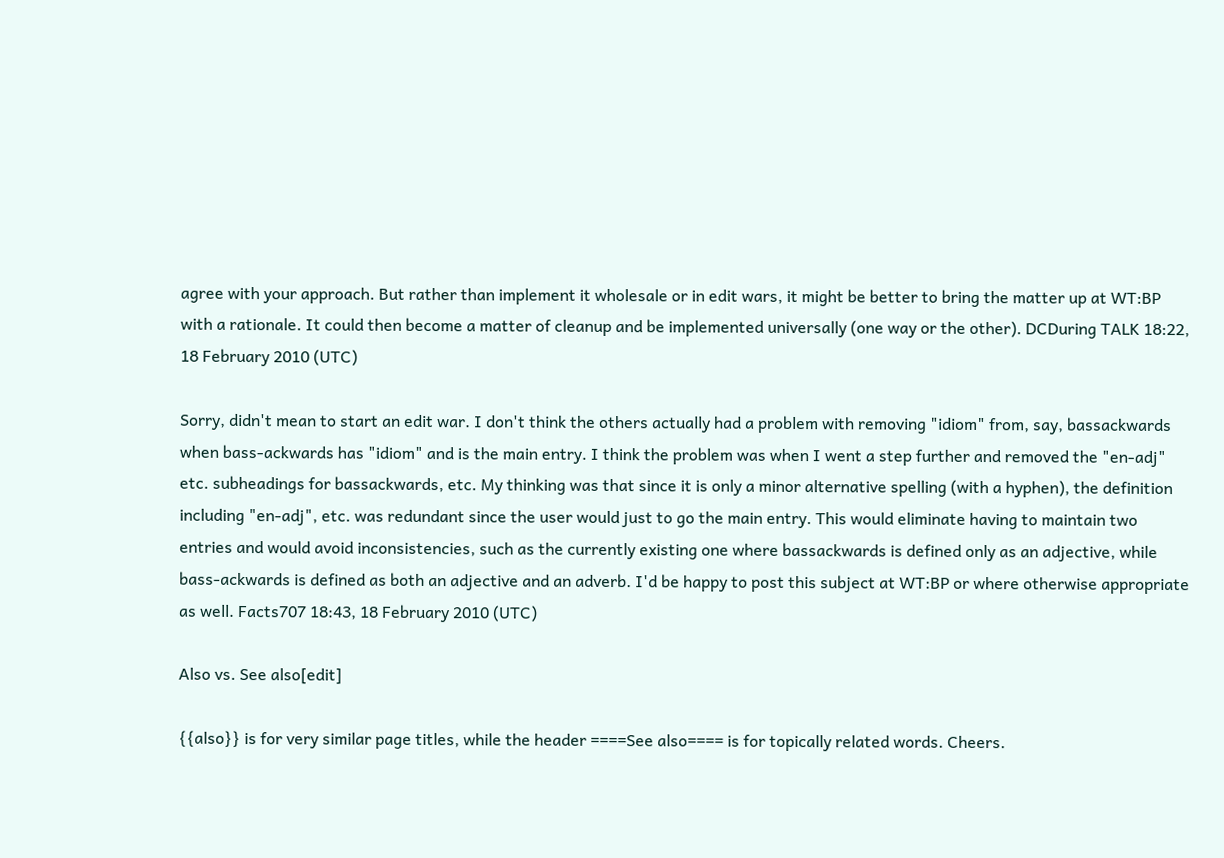agree with your approach. But rather than implement it wholesale or in edit wars, it might be better to bring the matter up at WT:BP with a rationale. It could then become a matter of cleanup and be implemented universally (one way or the other). DCDuring TALK 18:22, 18 February 2010 (UTC)

Sorry, didn't mean to start an edit war. I don't think the others actually had a problem with removing "idiom" from, say, bassackwards when bass-ackwards has "idiom" and is the main entry. I think the problem was when I went a step further and removed the "en-adj" etc. subheadings for bassackwards, etc. My thinking was that since it is only a minor alternative spelling (with a hyphen), the definition including "en-adj", etc. was redundant since the user would just to go the main entry. This would eliminate having to maintain two entries and would avoid inconsistencies, such as the currently existing one where bassackwards is defined only as an adjective, while bass-ackwards is defined as both an adjective and an adverb. I'd be happy to post this subject at WT:BP or where otherwise appropriate as well. Facts707 18:43, 18 February 2010 (UTC)

Also vs. See also[edit]

{{also}} is for very similar page titles, while the header ====See also==== is for topically related words. Cheers.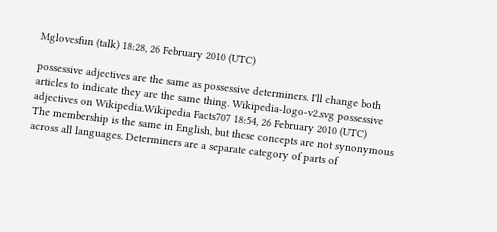Mglovesfun (talk) 18:28, 26 February 2010 (UTC)

possessive adjectives are the same as possessive determiners. I'll change both articles to indicate they are the same thing. Wikipedia-logo-v2.svg possessive adjectives on Wikipedia.Wikipedia Facts707 18:54, 26 February 2010 (UTC)
The membership is the same in English, but these concepts are not synonymous across all languages. Determiners are a separate category of parts of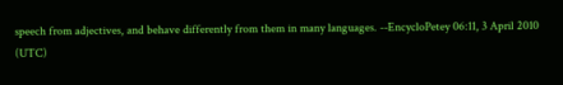speech from adjectives, and behave differently from them in many languages. --EncycloPetey 06:11, 3 April 2010 (UTC)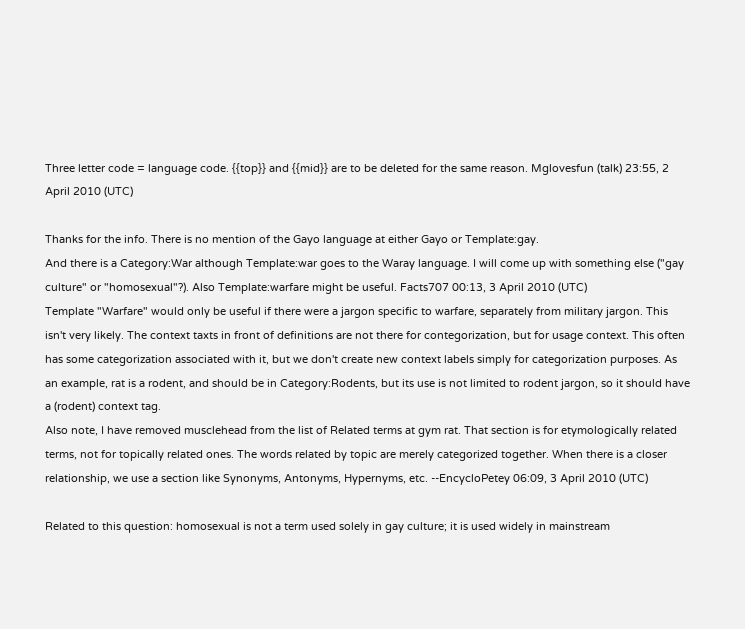Three letter code = language code. {{top}} and {{mid}} are to be deleted for the same reason. Mglovesfun (talk) 23:55, 2 April 2010 (UTC)

Thanks for the info. There is no mention of the Gayo language at either Gayo or Template:gay.
And there is a Category:War although Template:war goes to the Waray language. I will come up with something else ("gay culture" or "homosexual"?). Also Template:warfare might be useful. Facts707 00:13, 3 April 2010 (UTC)
Template "Warfare" would only be useful if there were a jargon specific to warfare, separately from military jargon. This isn't very likely. The context taxts in front of definitions are not there for contegorization, but for usage context. This often has some categorization associated with it, but we don't create new context labels simply for categorization purposes. As an example, rat is a rodent, and should be in Category:Rodents, but its use is not limited to rodent jargon, so it should have a (rodent) context tag.
Also note, I have removed musclehead from the list of Related terms at gym rat. That section is for etymologically related terms, not for topically related ones. The words related by topic are merely categorized together. When there is a closer relationship, we use a section like Synonyms, Antonyms, Hypernyms, etc. --EncycloPetey 06:09, 3 April 2010 (UTC)

Related to this question: homosexual is not a term used solely in gay culture; it is used widely in mainstream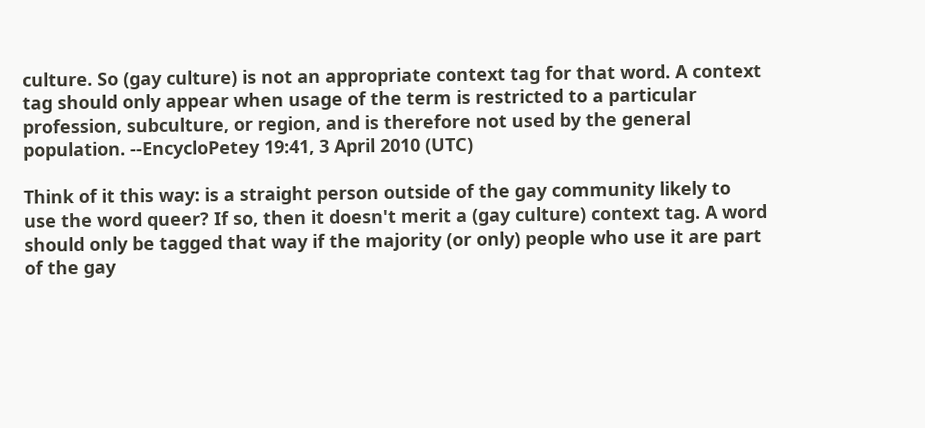culture. So (gay culture) is not an appropriate context tag for that word. A context tag should only appear when usage of the term is restricted to a particular profession, subculture, or region, and is therefore not used by the general population. --EncycloPetey 19:41, 3 April 2010 (UTC)

Think of it this way: is a straight person outside of the gay community likely to use the word queer? If so, then it doesn't merit a (gay culture) context tag. A word should only be tagged that way if the majority (or only) people who use it are part of the gay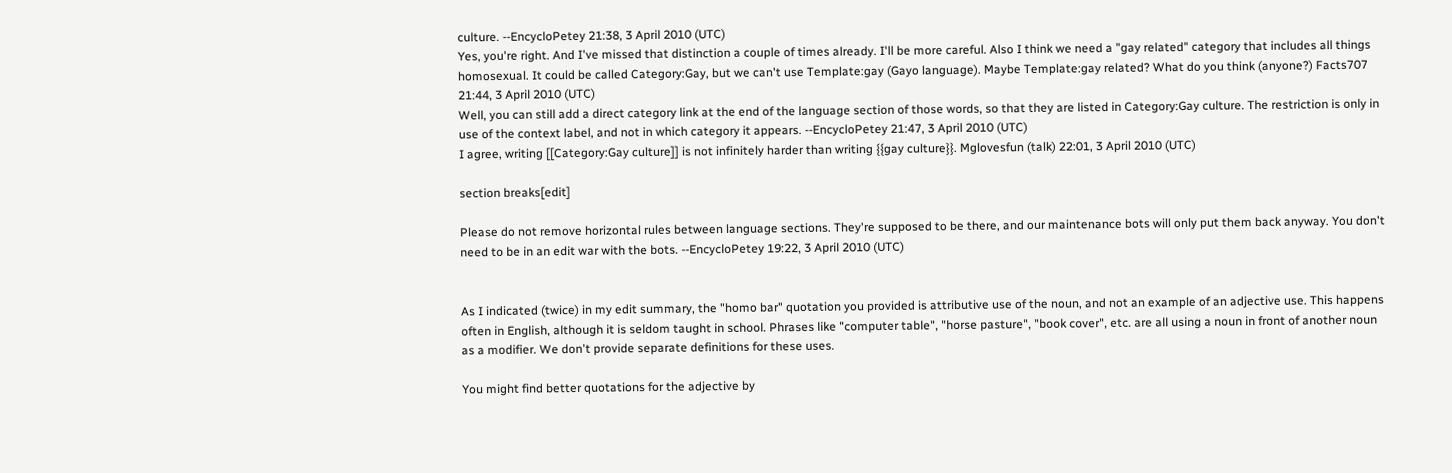culture. --EncycloPetey 21:38, 3 April 2010 (UTC)
Yes, you're right. And I've missed that distinction a couple of times already. I'll be more careful. Also I think we need a "gay related" category that includes all things homosexual. It could be called Category:Gay, but we can't use Template:gay (Gayo language). Maybe Template:gay related? What do you think (anyone?) Facts707 21:44, 3 April 2010 (UTC)
Well, you can still add a direct category link at the end of the language section of those words, so that they are listed in Category:Gay culture. The restriction is only in use of the context label, and not in which category it appears. --EncycloPetey 21:47, 3 April 2010 (UTC)
I agree, writing [[Category:Gay culture]] is not infinitely harder than writing {{gay culture}}. Mglovesfun (talk) 22:01, 3 April 2010 (UTC)

section breaks[edit]

Please do not remove horizontal rules between language sections. They're supposed to be there, and our maintenance bots will only put them back anyway. You don't need to be in an edit war with the bots. --EncycloPetey 19:22, 3 April 2010 (UTC)


As I indicated (twice) in my edit summary, the "homo bar" quotation you provided is attributive use of the noun, and not an example of an adjective use. This happens often in English, although it is seldom taught in school. Phrases like "computer table", "horse pasture", "book cover", etc. are all using a noun in front of another noun as a modifier. We don't provide separate definitions for these uses.

You might find better quotations for the adjective by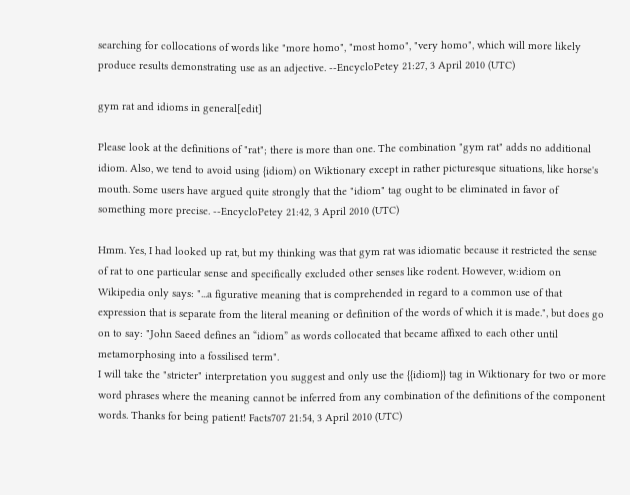searching for collocations of words like "more homo", "most homo", "very homo", which will more likely produce results demonstrating use as an adjective. --EncycloPetey 21:27, 3 April 2010 (UTC)

gym rat and idioms in general[edit]

Please look at the definitions of "rat"; there is more than one. The combination "gym rat" adds no additional idiom. Also, we tend to avoid using {idiom) on Wiktionary except in rather picturesque situations, like horse's mouth. Some users have argued quite strongly that the "idiom" tag ought to be eliminated in favor of something more precise. --EncycloPetey 21:42, 3 April 2010 (UTC)

Hmm. Yes, I had looked up rat, but my thinking was that gym rat was idiomatic because it restricted the sense of rat to one particular sense and specifically excluded other senses like rodent. However, w:idiom on Wikipedia only says: "...a figurative meaning that is comprehended in regard to a common use of that expression that is separate from the literal meaning or definition of the words of which it is made.", but does go on to say: "John Saeed defines an “idiom” as words collocated that became affixed to each other until metamorphosing into a fossilised term".
I will take the "stricter" interpretation you suggest and only use the {{idiom}} tag in Wiktionary for two or more word phrases where the meaning cannot be inferred from any combination of the definitions of the component words. Thanks for being patient! Facts707 21:54, 3 April 2010 (UTC)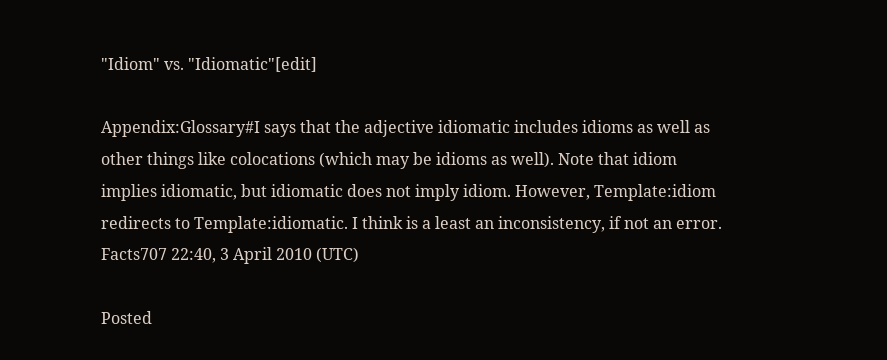"Idiom" vs. "Idiomatic"[edit]

Appendix:Glossary#I says that the adjective idiomatic includes idioms as well as other things like colocations (which may be idioms as well). Note that idiom implies idiomatic, but idiomatic does not imply idiom. However, Template:idiom redirects to Template:idiomatic. I think is a least an inconsistency, if not an error. Facts707 22:40, 3 April 2010 (UTC)

Posted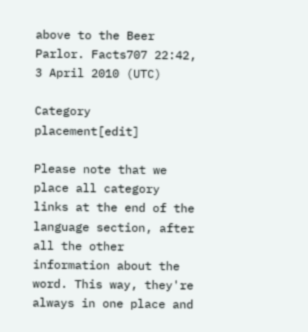above to the Beer Parlor. Facts707 22:42, 3 April 2010 (UTC)

Category placement[edit]

Please note that we place all category links at the end of the language section, after all the other information about the word. This way, they're always in one place and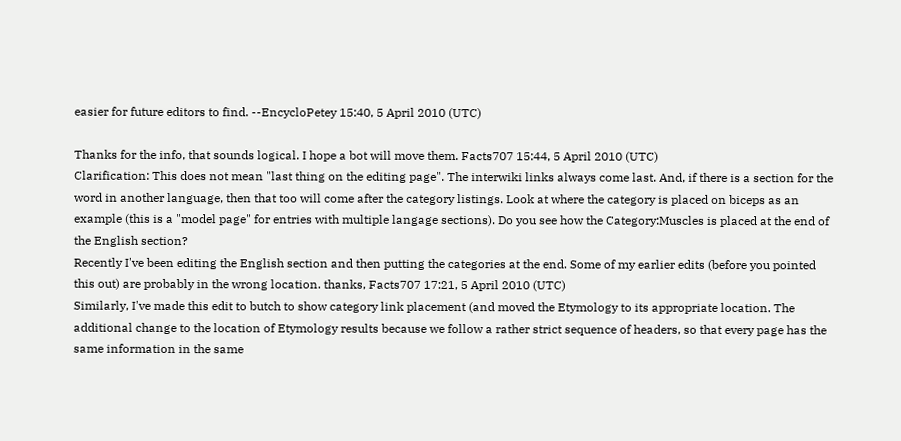easier for future editors to find. --EncycloPetey 15:40, 5 April 2010 (UTC)

Thanks for the info, that sounds logical. I hope a bot will move them. Facts707 15:44, 5 April 2010 (UTC)
Clarification: This does not mean "last thing on the editing page". The interwiki links always come last. And, if there is a section for the word in another language, then that too will come after the category listings. Look at where the category is placed on biceps as an example (this is a "model page" for entries with multiple langage sections). Do you see how the Category:Muscles is placed at the end of the English section?
Recently I've been editing the English section and then putting the categories at the end. Some of my earlier edits (before you pointed this out) are probably in the wrong location. thanks, Facts707 17:21, 5 April 2010 (UTC)
Similarly, I've made this edit to butch to show category link placement (and moved the Etymology to its appropriate location. The additional change to the location of Etymology results because we follow a rather strict sequence of headers, so that every page has the same information in the same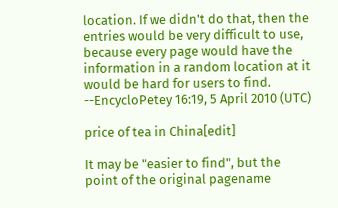location. If we didn't do that, then the entries would be very difficult to use, because every page would have the information in a random location at it would be hard for users to find. --EncycloPetey 16:19, 5 April 2010 (UTC)

price of tea in China[edit]

It may be "easier to find", but the point of the original pagename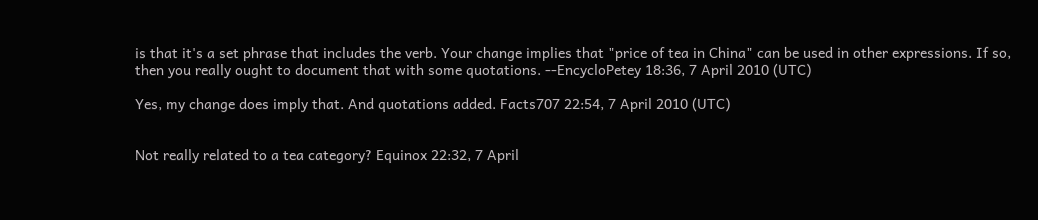is that it's a set phrase that includes the verb. Your change implies that "price of tea in China" can be used in other expressions. If so, then you really ought to document that with some quotations. --EncycloPetey 18:36, 7 April 2010 (UTC)

Yes, my change does imply that. And quotations added. Facts707 22:54, 7 April 2010 (UTC)


Not really related to a tea category? Equinox 22:32, 7 April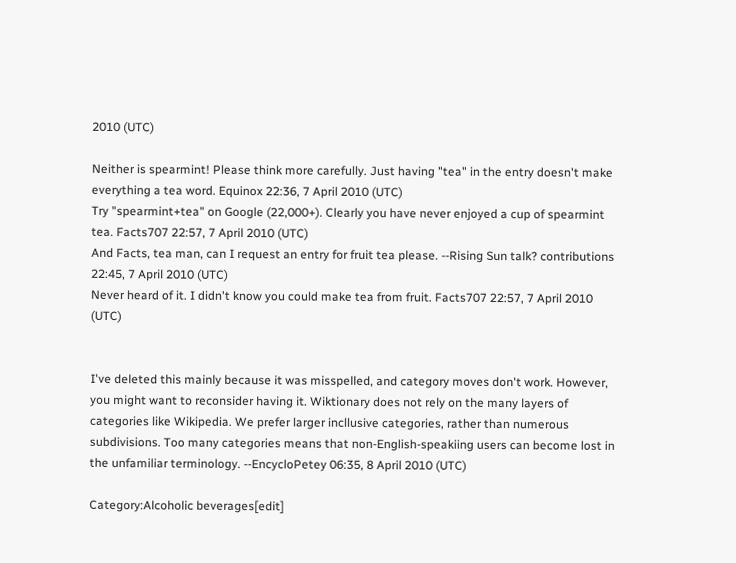2010 (UTC)

Neither is spearmint! Please think more carefully. Just having "tea" in the entry doesn't make everything a tea word. Equinox 22:36, 7 April 2010 (UTC)
Try "spearmint+tea" on Google (22,000+). Clearly you have never enjoyed a cup of spearmint tea. Facts707 22:57, 7 April 2010 (UTC)
And Facts, tea man, can I request an entry for fruit tea please. --Rising Sun talk? contributions 22:45, 7 April 2010 (UTC)
Never heard of it. I didn't know you could make tea from fruit. Facts707 22:57, 7 April 2010 (UTC)


I've deleted this mainly because it was misspelled, and category moves don't work. However, you might want to reconsider having it. Wiktionary does not rely on the many layers of categories like Wikipedia. We prefer larger incllusive categories, rather than numerous subdivisions. Too many categories means that non-English-speakiing users can become lost in the unfamiliar terminology. --EncycloPetey 06:35, 8 April 2010 (UTC)

Category:Alcoholic beverages[edit]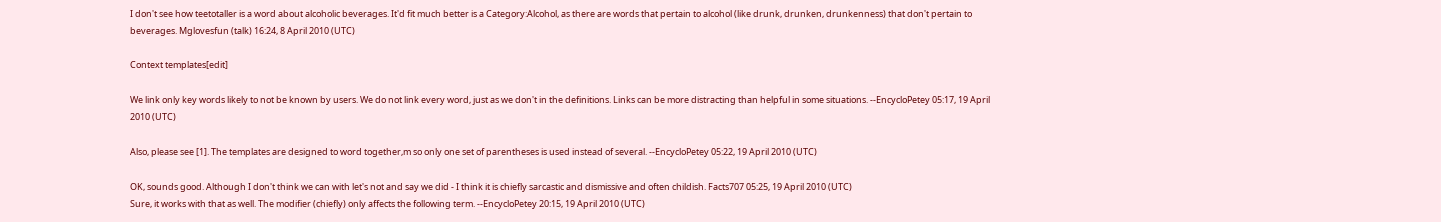I don't see how teetotaller is a word about alcoholic beverages. It'd fit much better is a Category:Alcohol, as there are words that pertain to alcohol (like drunk, drunken, drunkenness) that don't pertain to beverages. Mglovesfun (talk) 16:24, 8 April 2010 (UTC)

Context templates[edit]

We link only key words likely to not be known by users. We do not link every word, just as we don't in the definitions. Links can be more distracting than helpful in some situations. --EncycloPetey 05:17, 19 April 2010 (UTC)

Also, please see [1]. The templates are designed to word together,m so only one set of parentheses is used instead of several. --EncycloPetey 05:22, 19 April 2010 (UTC)

OK, sounds good. Although I don't think we can with let's not and say we did - I think it is chiefly sarcastic and dismissive and often childish. Facts707 05:25, 19 April 2010 (UTC)
Sure, it works with that as well. The modifier (chiefly) only affects the following term. --EncycloPetey 20:15, 19 April 2010 (UTC)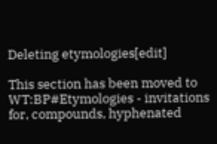Deleting etymologies[edit]

This section has been moved to WT:BP#Etymologies - invitations for, compounds, hyphenated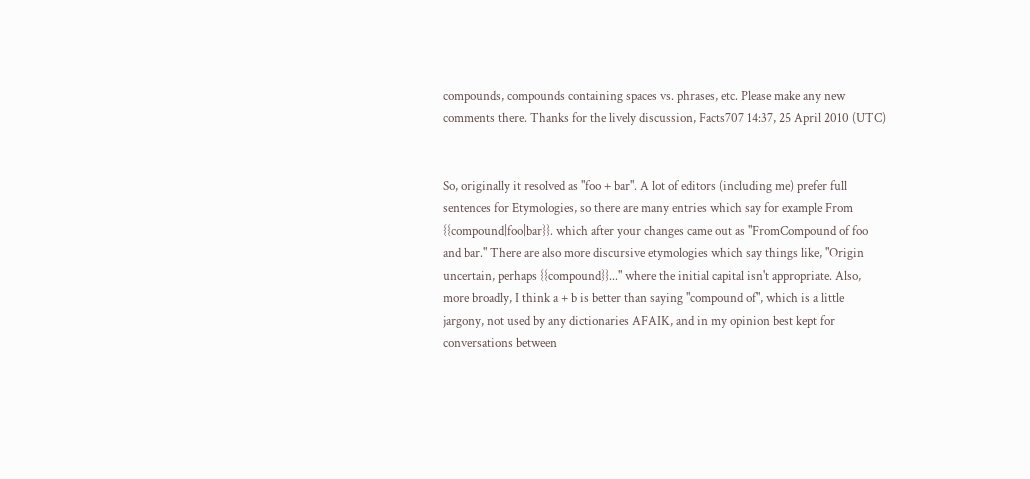compounds, compounds containing spaces vs. phrases, etc. Please make any new comments there. Thanks for the lively discussion, Facts707 14:37, 25 April 2010 (UTC)


So, originally it resolved as "foo + bar". A lot of editors (including me) prefer full sentences for Etymologies, so there are many entries which say for example From {{compound|foo|bar}}. which after your changes came out as "FromCompound of foo and bar." There are also more discursive etymologies which say things like, "Origin uncertain, perhaps {{compound}}..." where the initial capital isn't appropriate. Also, more broadly, I think a + b is better than saying "compound of", which is a little jargony, not used by any dictionaries AFAIK, and in my opinion best kept for conversations between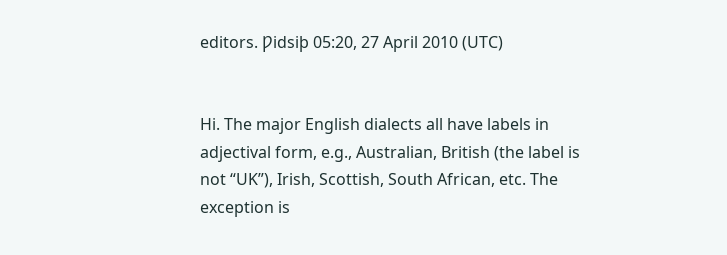editors. Ƿidsiþ 05:20, 27 April 2010 (UTC)


Hi. The major English dialects all have labels in adjectival form, e.g., Australian, British (the label is not “UK”), Irish, Scottish, South African, etc. The exception is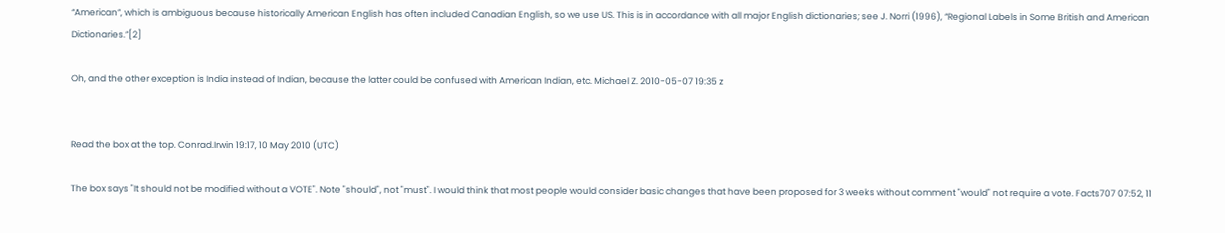“American”, which is ambiguous because historically American English has often included Canadian English, so we use US. This is in accordance with all major English dictionaries; see J. Norri (1996), “Regional Labels in Some British and American Dictionaries.”[2]

Oh, and the other exception is India instead of Indian, because the latter could be confused with American Indian, etc. Michael Z. 2010-05-07 19:35 z


Read the box at the top. Conrad.Irwin 19:17, 10 May 2010 (UTC)

The box says "It should not be modified without a VOTE". Note "should", not "must". I would think that most people would consider basic changes that have been proposed for 3 weeks without comment "would" not require a vote. Facts707 07:52, 11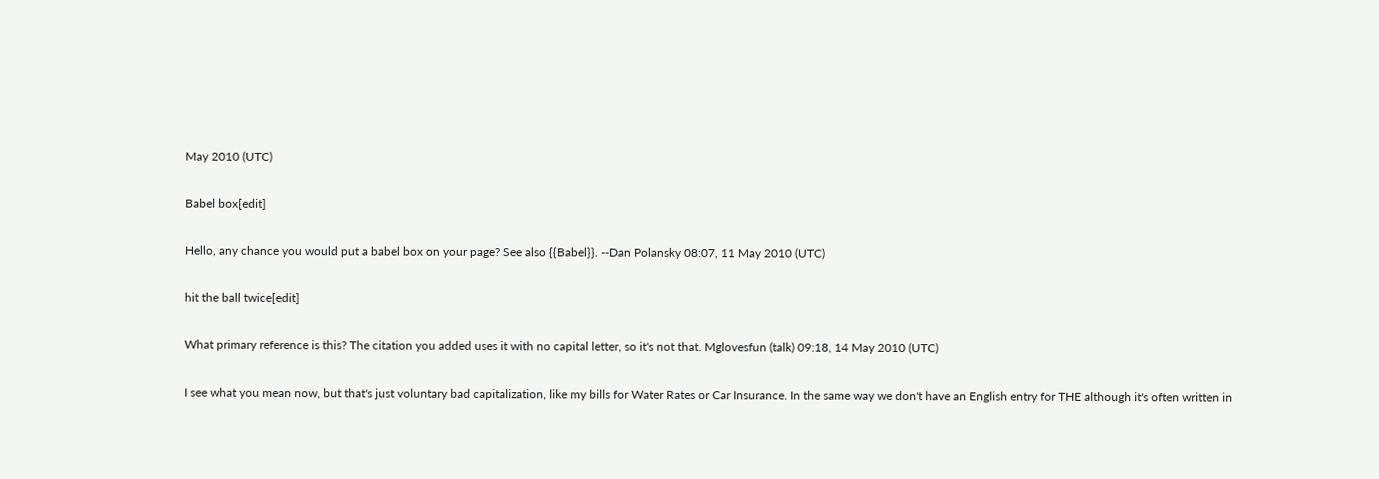May 2010 (UTC)

Babel box[edit]

Hello, any chance you would put a babel box on your page? See also {{Babel}}. --Dan Polansky 08:07, 11 May 2010 (UTC)

hit the ball twice[edit]

What primary reference is this? The citation you added uses it with no capital letter, so it's not that. Mglovesfun (talk) 09:18, 14 May 2010 (UTC)

I see what you mean now, but that's just voluntary bad capitalization, like my bills for Water Rates or Car Insurance. In the same way we don't have an English entry for THE although it's often written in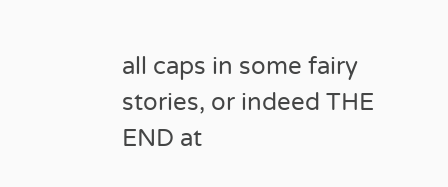all caps in some fairy stories, or indeed THE END at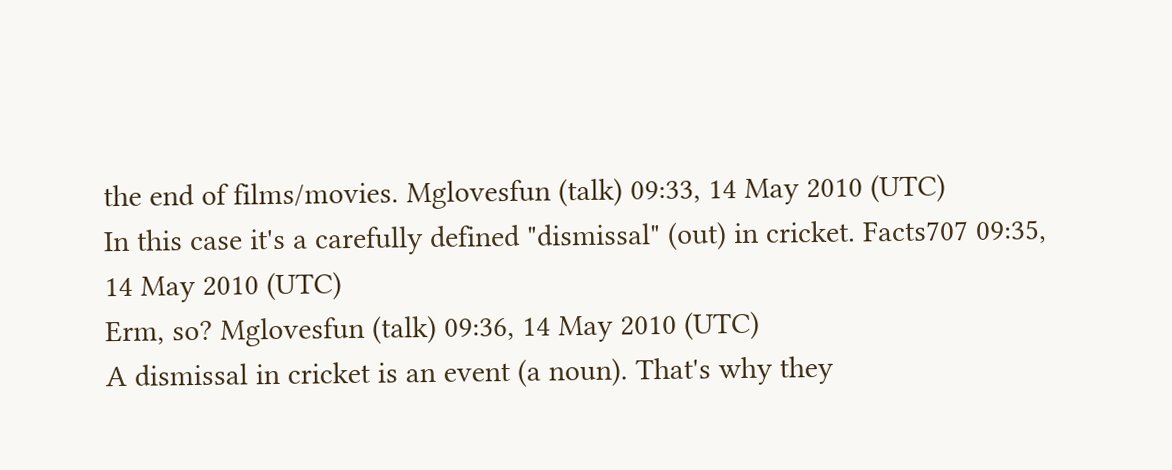the end of films/movies. Mglovesfun (talk) 09:33, 14 May 2010 (UTC)
In this case it's a carefully defined "dismissal" (out) in cricket. Facts707 09:35, 14 May 2010 (UTC)
Erm, so? Mglovesfun (talk) 09:36, 14 May 2010 (UTC)
A dismissal in cricket is an event (a noun). That's why they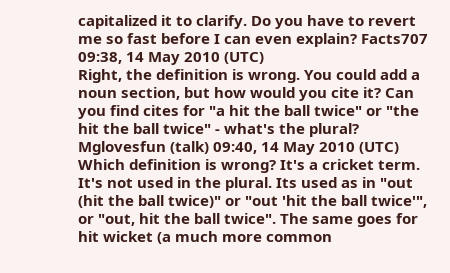capitalized it to clarify. Do you have to revert me so fast before I can even explain? Facts707 09:38, 14 May 2010 (UTC)
Right, the definition is wrong. You could add a noun section, but how would you cite it? Can you find cites for "a hit the ball twice" or "the hit the ball twice" - what's the plural? Mglovesfun (talk) 09:40, 14 May 2010 (UTC)
Which definition is wrong? It's a cricket term. It's not used in the plural. Its used as in "out (hit the ball twice)" or "out 'hit the ball twice'", or "out, hit the ball twice". The same goes for hit wicket (a much more common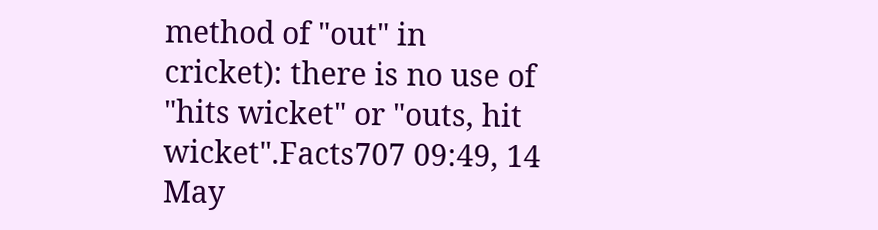method of "out" in cricket): there is no use of "hits wicket" or "outs, hit wicket".Facts707 09:49, 14 May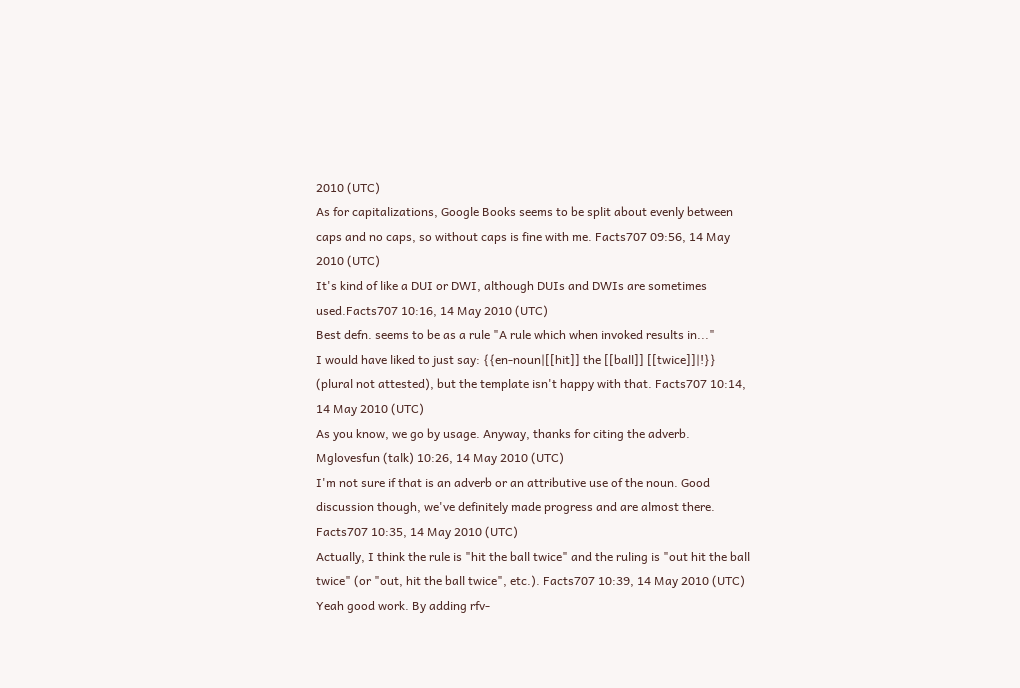2010 (UTC)
As for capitalizations, Google Books seems to be split about evenly between caps and no caps, so without caps is fine with me. Facts707 09:56, 14 May 2010 (UTC)
It's kind of like a DUI or DWI, although DUIs and DWIs are sometimes used.Facts707 10:16, 14 May 2010 (UTC)
Best defn. seems to be as a rule "A rule which when invoked results in..."
I would have liked to just say: {{en-noun|[[hit]] the [[ball]] [[twice]]|!}} (plural not attested), but the template isn't happy with that. Facts707 10:14, 14 May 2010 (UTC)
As you know, we go by usage. Anyway, thanks for citing the adverb. Mglovesfun (talk) 10:26, 14 May 2010 (UTC)
I'm not sure if that is an adverb or an attributive use of the noun. Good discussion though, we've definitely made progress and are almost there. Facts707 10:35, 14 May 2010 (UTC)
Actually, I think the rule is "hit the ball twice" and the ruling is "out hit the ball twice" (or "out, hit the ball twice", etc.). Facts707 10:39, 14 May 2010 (UTC)
Yeah good work. By adding rfv-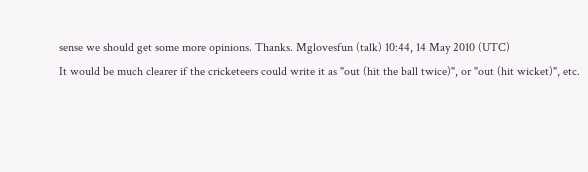sense we should get some more opinions. Thanks. Mglovesfun (talk) 10:44, 14 May 2010 (UTC)
It would be much clearer if the cricketeers could write it as "out (hit the ball twice)", or "out (hit wicket)", etc.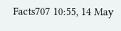Facts707 10:55, 14 May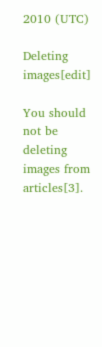2010 (UTC)

Deleting images[edit]

You should not be deleting images from articles[3].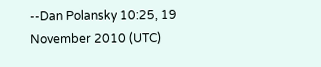--Dan Polansky 10:25, 19 November 2010 (UTC)